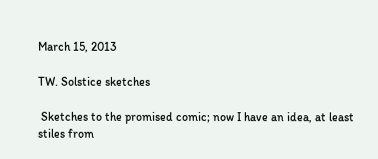March 15, 2013

TW. Solstice sketches

 Sketches to the promised comic; now I have an idea, at least
stiles from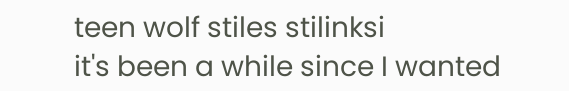teen wolf stiles stilinksi
it's been a while since I wanted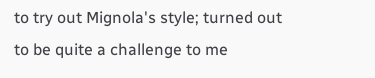to try out Mignola's style; turned out to be quite a challenge to me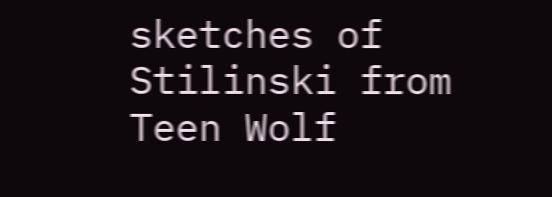sketches of Stilinski from Teen Wolf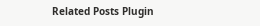Related Posts Plugin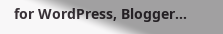for WordPress, Blogger...